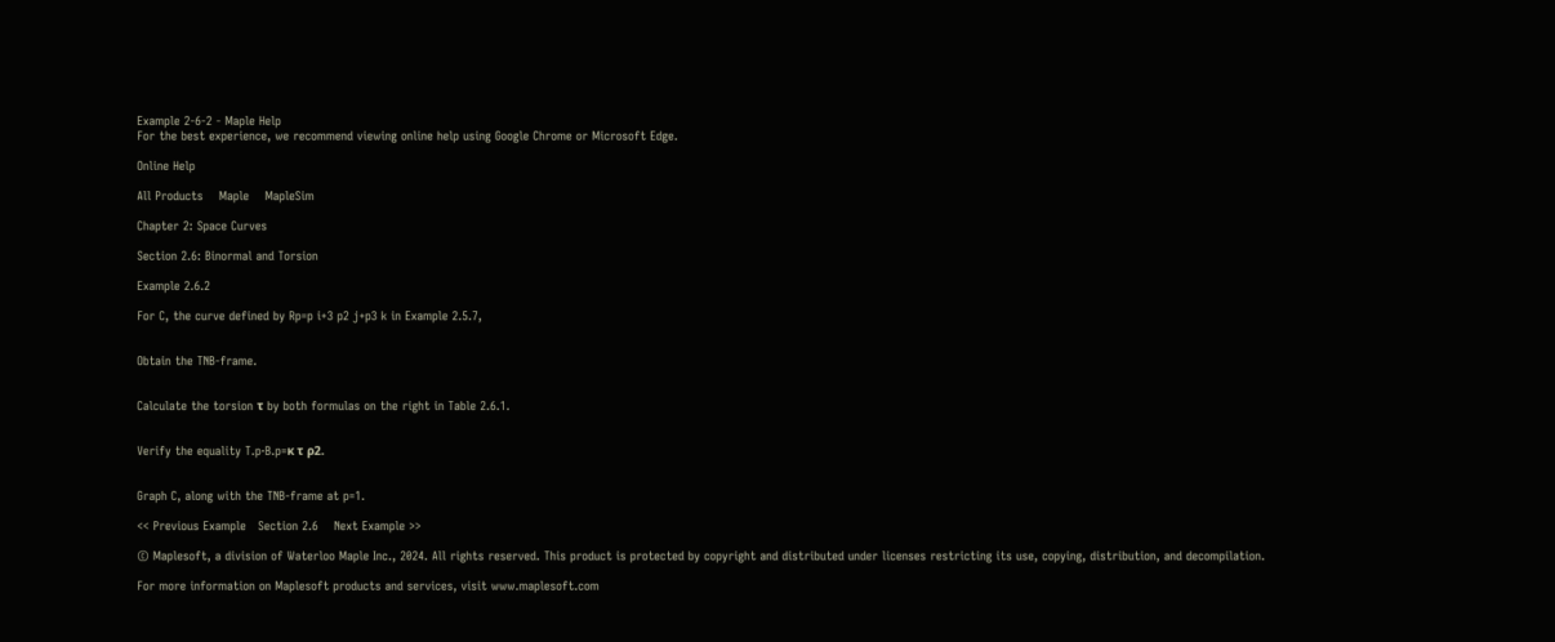Example 2-6-2 - Maple Help
For the best experience, we recommend viewing online help using Google Chrome or Microsoft Edge.

Online Help

All Products    Maple    MapleSim

Chapter 2: Space Curves

Section 2.6: Binormal and Torsion

Example 2.6.2

For C, the curve defined by Rp=p i+3 p2 j+p3 k in Example 2.5.7,


Obtain the TNB-frame.


Calculate the torsion τ by both formulas on the right in Table 2.6.1.


Verify the equality T.p·B.p=κ τ ρ2.


Graph C, along with the TNB-frame at p=1.

<< Previous Example   Section 2.6    Next Example >>

© Maplesoft, a division of Waterloo Maple Inc., 2024. All rights reserved. This product is protected by copyright and distributed under licenses restricting its use, copying, distribution, and decompilation.

For more information on Maplesoft products and services, visit www.maplesoft.com